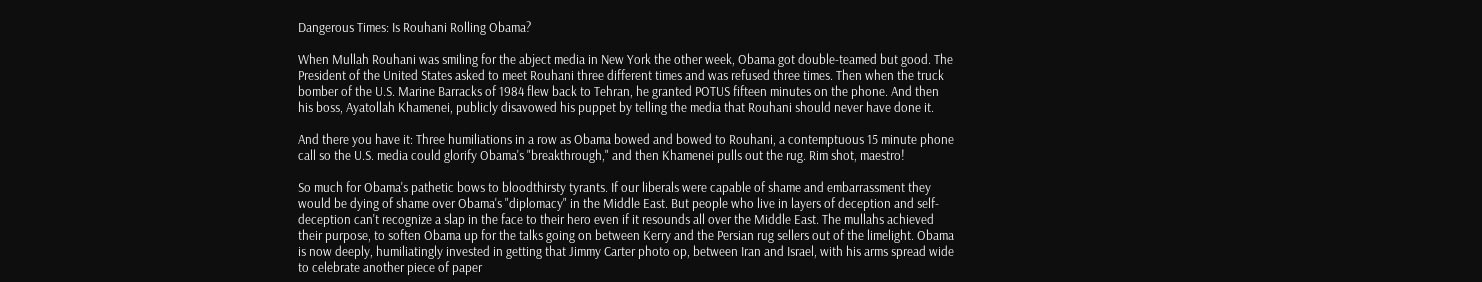Dangerous Times: Is Rouhani Rolling Obama?

When Mullah Rouhani was smiling for the abject media in New York the other week, Obama got double-teamed but good. The President of the United States asked to meet Rouhani three different times and was refused three times. Then when the truck bomber of the U.S. Marine Barracks of 1984 flew back to Tehran, he granted POTUS fifteen minutes on the phone. And then his boss, Ayatollah Khamenei, publicly disavowed his puppet by telling the media that Rouhani should never have done it.

And there you have it: Three humiliations in a row as Obama bowed and bowed to Rouhani, a contemptuous 15 minute phone call so the U.S. media could glorify Obama's "breakthrough," and then Khamenei pulls out the rug. Rim shot, maestro!

So much for Obama's pathetic bows to bloodthirsty tyrants. If our liberals were capable of shame and embarrassment they would be dying of shame over Obama's "diplomacy" in the Middle East. But people who live in layers of deception and self-deception can't recognize a slap in the face to their hero even if it resounds all over the Middle East. The mullahs achieved their purpose, to soften Obama up for the talks going on between Kerry and the Persian rug sellers out of the limelight. Obama is now deeply, humiliatingly invested in getting that Jimmy Carter photo op, between Iran and Israel, with his arms spread wide to celebrate another piece of paper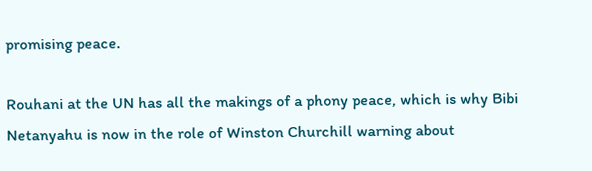promising peace.

Rouhani at the UN has all the makings of a phony peace, which is why Bibi Netanyahu is now in the role of Winston Churchill warning about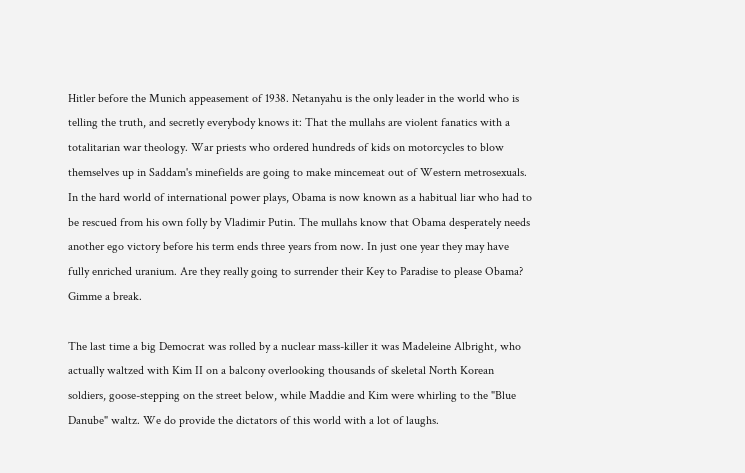Hitler before the Munich appeasement of 1938. Netanyahu is the only leader in the world who is telling the truth, and secretly everybody knows it: That the mullahs are violent fanatics with a totalitarian war theology. War priests who ordered hundreds of kids on motorcycles to blow themselves up in Saddam's minefields are going to make mincemeat out of Western metrosexuals. In the hard world of international power plays, Obama is now known as a habitual liar who had to be rescued from his own folly by Vladimir Putin. The mullahs know that Obama desperately needs another ego victory before his term ends three years from now. In just one year they may have fully enriched uranium. Are they really going to surrender their Key to Paradise to please Obama? Gimme a break.

The last time a big Democrat was rolled by a nuclear mass-killer it was Madeleine Albright, who actually waltzed with Kim II on a balcony overlooking thousands of skeletal North Korean soldiers, goose-stepping on the street below, while Maddie and Kim were whirling to the "Blue Danube" waltz. We do provide the dictators of this world with a lot of laughs.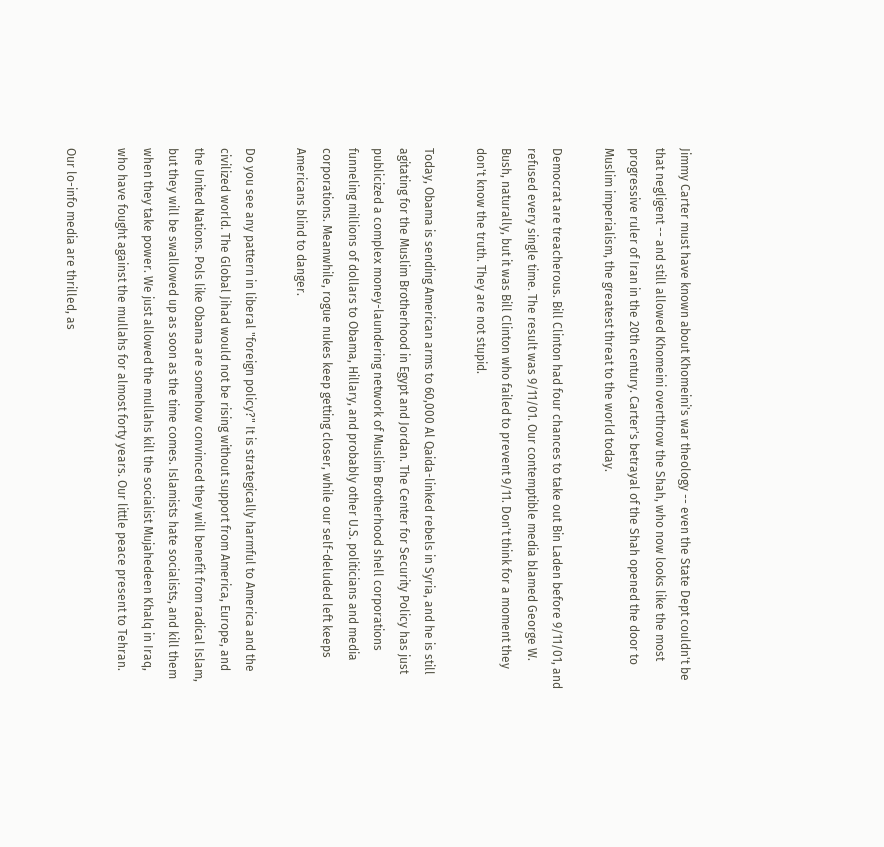Jimmy Carter must have known about Khomeini's war theology -- even the State Dept couldn't be that negligent -- and still allowed Khomeini overthrow the Shah, who now looks like the most progressive ruler of Iran in the 20th century. Carter's betrayal of the Shah opened the door to Muslim imperialism, the greatest threat to the world today.

Democrat are treacherous. Bill Clinton had four chances to take out Bin Laden before 9/11/01, and refused every single time. The result was 9/11/01. Our contemptible media blamed George W. Bush, naturally, but it was Bill Clinton who failed to prevent 9/11. Don't think for a moment they don't know the truth. They are not stupid.

Today, Obama is sending American arms to 60,000 Al Qaida-linked rebels in Syria, and he is still agitating for the Muslim Brotherhood in Egypt and Jordan. The Center for Security Policy has just publicized a complex money-laundering network of Muslim Brotherhood shell corporations funneling millions of dollars to Obama, Hillary, and probably other U.S. politicians and media corporations. Meanwhile, rogue nukes keep getting closer, while our self-deluded left keeps Americans blind to danger.

Do you see any pattern in liberal "foreign policy?" It is strategically harmful to America and the civilized world. The Global Jihad would not be rising without support from America, Europe, and the United Nations. Pols like Obama are somehow convinced they will benefit from radical Islam, but they will be swallowed up as soon as the time comes. Islamists hate socialists, and kill them when they take power. We just allowed the mullahs kill the socialist Mujahedeen Khalq in Iraq, who have fought against the mullahs for almost forty years. Our little peace present to Tehran.

Our lo-info media are thrilled, as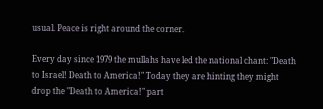usual. Peace is right around the corner.

Every day since 1979 the mullahs have led the national chant: "Death to Israel! Death to America!" Today they are hinting they might drop the "Death to America!" part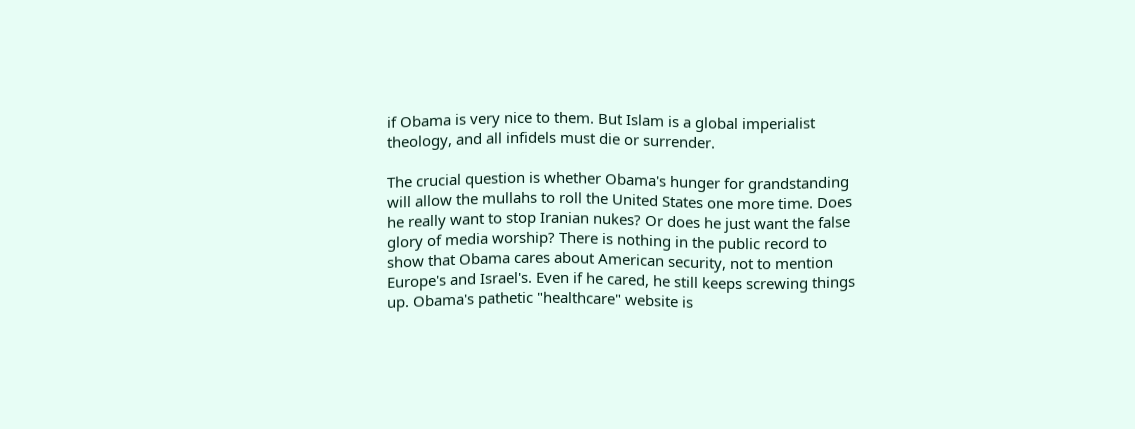if Obama is very nice to them. But Islam is a global imperialist theology, and all infidels must die or surrender.

The crucial question is whether Obama's hunger for grandstanding will allow the mullahs to roll the United States one more time. Does he really want to stop Iranian nukes? Or does he just want the false glory of media worship? There is nothing in the public record to show that Obama cares about American security, not to mention Europe's and Israel's. Even if he cared, he still keeps screwing things up. Obama's pathetic "healthcare" website is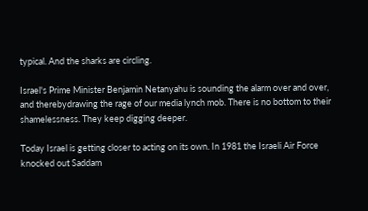typical. And the sharks are circling.

Israel's Prime Minister Benjamin Netanyahu is sounding the alarm over and over, and therebydrawing the rage of our media lynch mob. There is no bottom to their shamelessness. They keep digging deeper.

Today Israel is getting closer to acting on its own. In 1981 the Israeli Air Force knocked out Saddam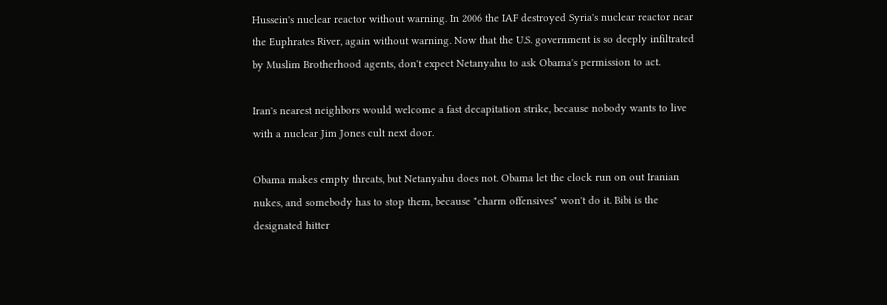Hussein's nuclear reactor without warning. In 2006 the IAF destroyed Syria's nuclear reactor near the Euphrates River, again without warning. Now that the U.S. government is so deeply infiltrated by Muslim Brotherhood agents, don't expect Netanyahu to ask Obama's permission to act.

Iran's nearest neighbors would welcome a fast decapitation strike, because nobody wants to live with a nuclear Jim Jones cult next door.

Obama makes empty threats, but Netanyahu does not. Obama let the clock run on out Iranian nukes, and somebody has to stop them, because "charm offensives" won't do it. Bibi is the designated hitter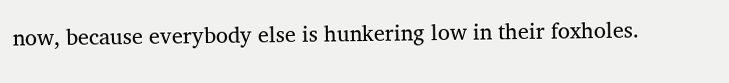now, because everybody else is hunkering low in their foxholes.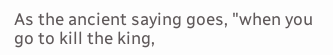As the ancient saying goes, "when you go to kill the king,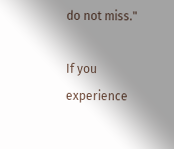do not miss."

If you experience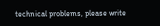technical problems, please write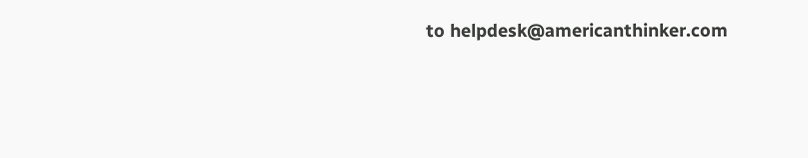to helpdesk@americanthinker.com